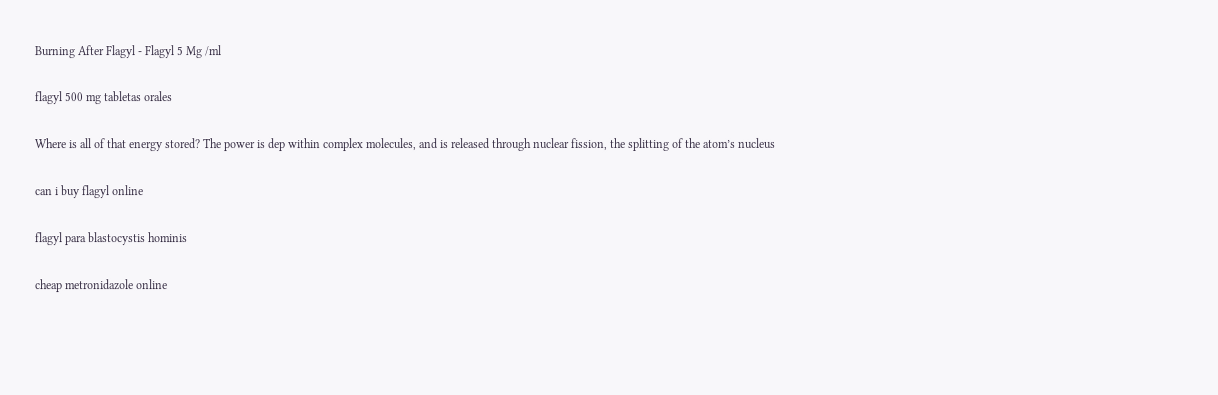Burning After Flagyl - Flagyl 5 Mg /ml

flagyl 500 mg tabletas orales

Where is all of that energy stored? The power is dep within complex molecules, and is released through nuclear fission, the splitting of the atom’s nucleus

can i buy flagyl online

flagyl para blastocystis hominis

cheap metronidazole online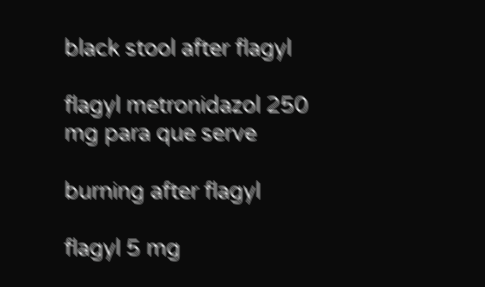black stool after flagyl

flagyl metronidazol 250 mg para que serve

burning after flagyl

flagyl 5 mg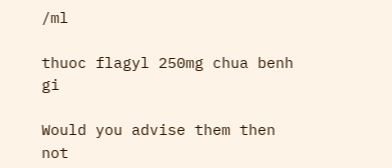/ml

thuoc flagyl 250mg chua benh gi

Would you advise them then not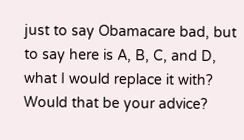just to say Obamacare bad, but to say here is A, B, C, and D, what I would replace it with? Would that be your advice?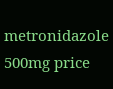metronidazole 500mg price